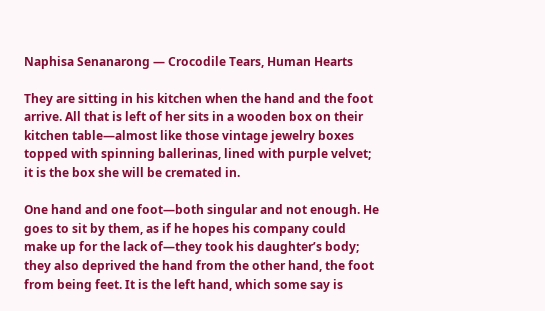Naphisa Senanarong — Crocodile Tears, Human Hearts

They are sitting in his kitchen when the hand and the foot arrive. All that is left of her sits in a wooden box on their kitchen table—almost like those vintage jewelry boxes topped with spinning ballerinas, lined with purple velvet; it is the box she will be cremated in.

One hand and one foot—both singular and not enough. He goes to sit by them, as if he hopes his company could make up for the lack of—they took his daughter’s body; they also deprived the hand from the other hand, the foot from being feet. It is the left hand, which some say is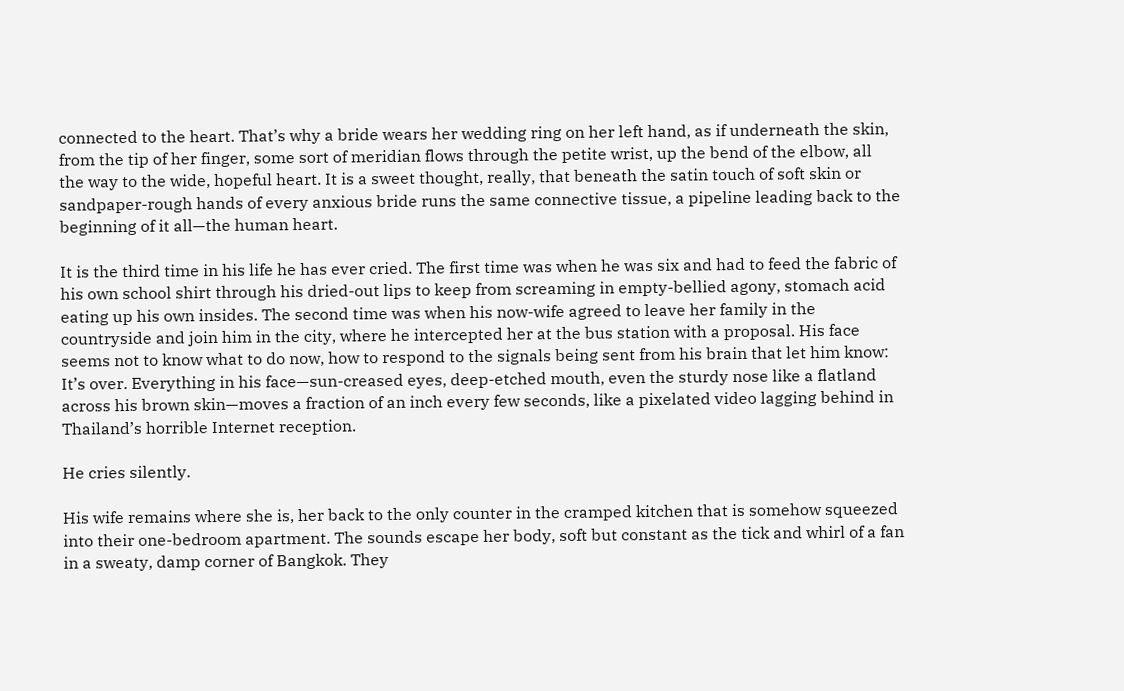connected to the heart. That’s why a bride wears her wedding ring on her left hand, as if underneath the skin, from the tip of her finger, some sort of meridian flows through the petite wrist, up the bend of the elbow, all the way to the wide, hopeful heart. It is a sweet thought, really, that beneath the satin touch of soft skin or sandpaper-rough hands of every anxious bride runs the same connective tissue, a pipeline leading back to the beginning of it all—the human heart.

It is the third time in his life he has ever cried. The first time was when he was six and had to feed the fabric of his own school shirt through his dried-out lips to keep from screaming in empty-bellied agony, stomach acid eating up his own insides. The second time was when his now-wife agreed to leave her family in the countryside and join him in the city, where he intercepted her at the bus station with a proposal. His face seems not to know what to do now, how to respond to the signals being sent from his brain that let him know: It’s over. Everything in his face—sun-creased eyes, deep-etched mouth, even the sturdy nose like a flatland across his brown skin—moves a fraction of an inch every few seconds, like a pixelated video lagging behind in Thailand’s horrible Internet reception.

He cries silently.

His wife remains where she is, her back to the only counter in the cramped kitchen that is somehow squeezed into their one-bedroom apartment. The sounds escape her body, soft but constant as the tick and whirl of a fan in a sweaty, damp corner of Bangkok. They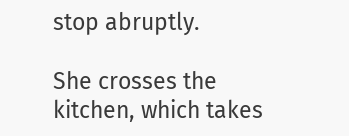stop abruptly.

She crosses the kitchen, which takes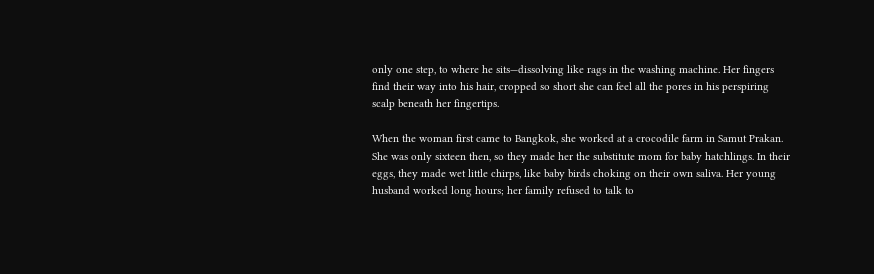only one step, to where he sits—dissolving like rags in the washing machine. Her fingers find their way into his hair, cropped so short she can feel all the pores in his perspiring scalp beneath her fingertips.

When the woman first came to Bangkok, she worked at a crocodile farm in Samut Prakan. She was only sixteen then, so they made her the substitute mom for baby hatchlings. In their eggs, they made wet little chirps, like baby birds choking on their own saliva. Her young husband worked long hours; her family refused to talk to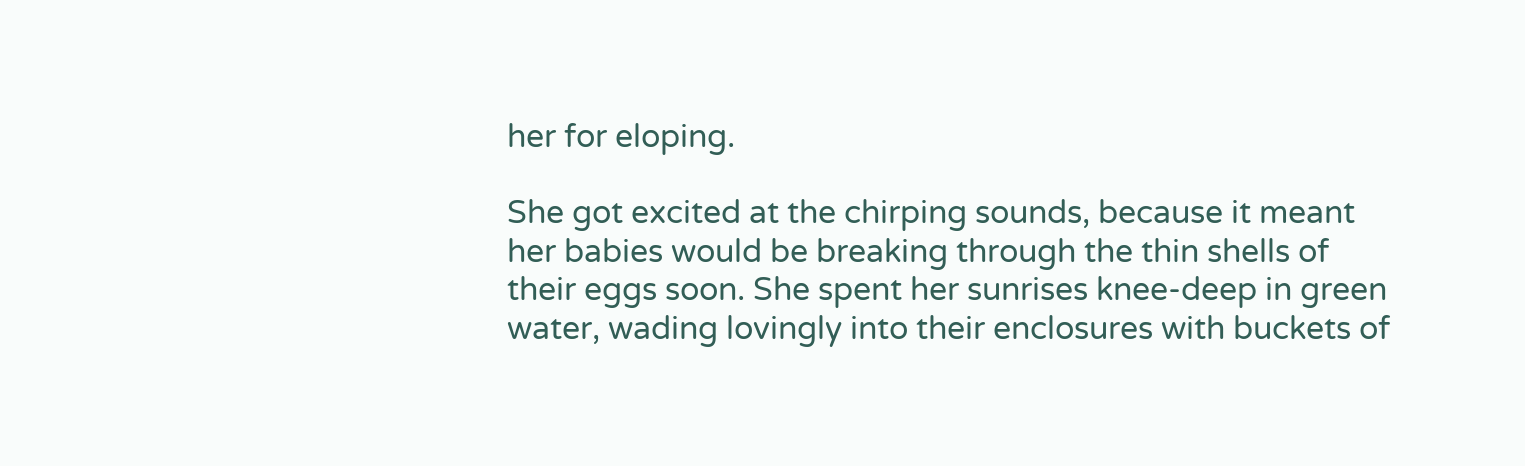her for eloping.

She got excited at the chirping sounds, because it meant her babies would be breaking through the thin shells of their eggs soon. She spent her sunrises knee-deep in green water, wading lovingly into their enclosures with buckets of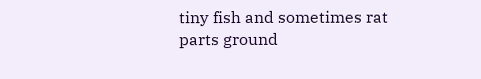tiny fish and sometimes rat parts ground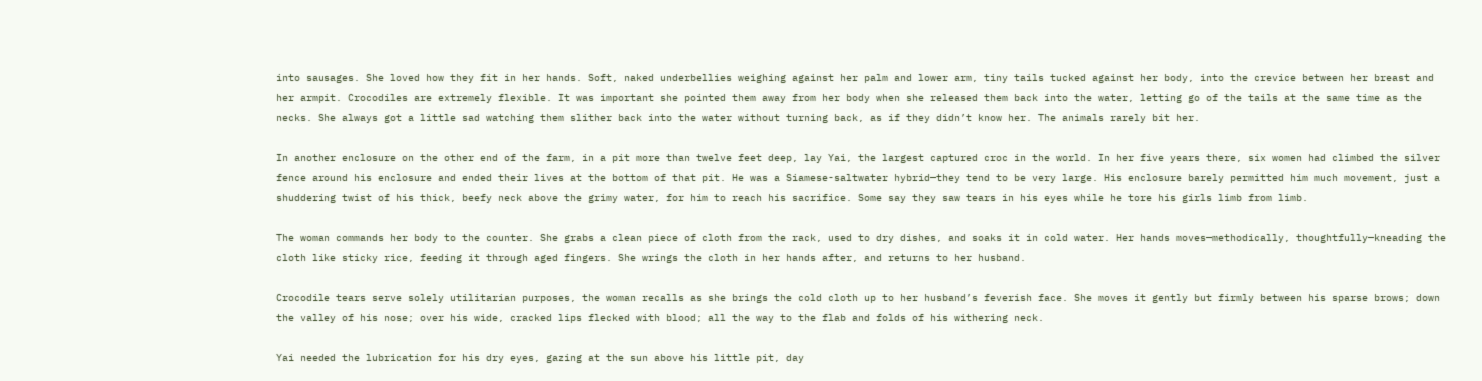into sausages. She loved how they fit in her hands. Soft, naked underbellies weighing against her palm and lower arm, tiny tails tucked against her body, into the crevice between her breast and her armpit. Crocodiles are extremely flexible. It was important she pointed them away from her body when she released them back into the water, letting go of the tails at the same time as the necks. She always got a little sad watching them slither back into the water without turning back, as if they didn’t know her. The animals rarely bit her.

In another enclosure on the other end of the farm, in a pit more than twelve feet deep, lay Yai, the largest captured croc in the world. In her five years there, six women had climbed the silver fence around his enclosure and ended their lives at the bottom of that pit. He was a Siamese-saltwater hybrid—they tend to be very large. His enclosure barely permitted him much movement, just a shuddering twist of his thick, beefy neck above the grimy water, for him to reach his sacrifice. Some say they saw tears in his eyes while he tore his girls limb from limb.

The woman commands her body to the counter. She grabs a clean piece of cloth from the rack, used to dry dishes, and soaks it in cold water. Her hands moves—methodically, thoughtfully—kneading the cloth like sticky rice, feeding it through aged fingers. She wrings the cloth in her hands after, and returns to her husband.

Crocodile tears serve solely utilitarian purposes, the woman recalls as she brings the cold cloth up to her husband’s feverish face. She moves it gently but firmly between his sparse brows; down the valley of his nose; over his wide, cracked lips flecked with blood; all the way to the flab and folds of his withering neck.

Yai needed the lubrication for his dry eyes, gazing at the sun above his little pit, day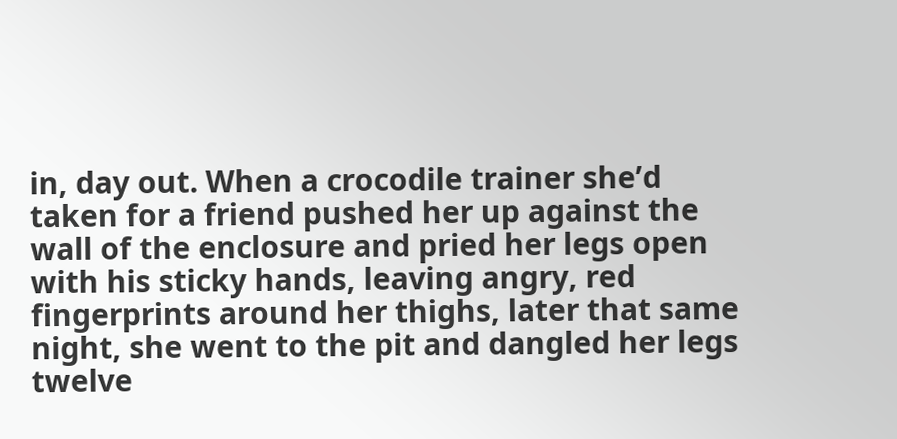in, day out. When a crocodile trainer she’d taken for a friend pushed her up against the wall of the enclosure and pried her legs open with his sticky hands, leaving angry, red fingerprints around her thighs, later that same night, she went to the pit and dangled her legs twelve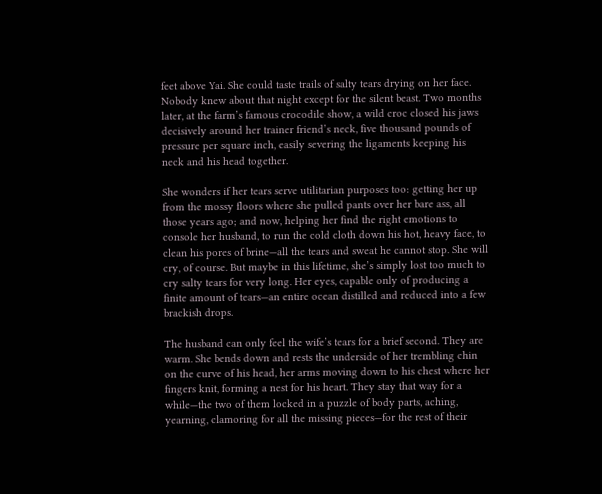feet above Yai. She could taste trails of salty tears drying on her face. Nobody knew about that night except for the silent beast. Two months later, at the farm’s famous crocodile show, a wild croc closed his jaws decisively around her trainer friend’s neck, five thousand pounds of pressure per square inch, easily severing the ligaments keeping his neck and his head together.

She wonders if her tears serve utilitarian purposes too: getting her up from the mossy floors where she pulled pants over her bare ass, all those years ago; and now, helping her find the right emotions to console her husband, to run the cold cloth down his hot, heavy face, to clean his pores of brine—all the tears and sweat he cannot stop. She will cry, of course. But maybe in this lifetime, she’s simply lost too much to cry salty tears for very long. Her eyes, capable only of producing a finite amount of tears—an entire ocean distilled and reduced into a few brackish drops.

The husband can only feel the wife’s tears for a brief second. They are warm. She bends down and rests the underside of her trembling chin on the curve of his head, her arms moving down to his chest where her fingers knit, forming a nest for his heart. They stay that way for a while—the two of them locked in a puzzle of body parts, aching, yearning, clamoring for all the missing pieces—for the rest of their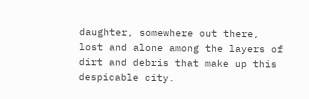daughter, somewhere out there, lost and alone among the layers of dirt and debris that make up this despicable city.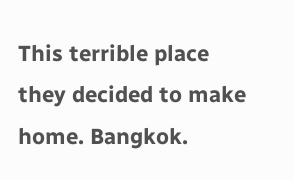This terrible place they decided to make home. Bangkok.